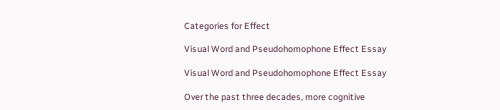Categories for Effect

Visual Word and Pseudohomophone Effect Essay

Visual Word and Pseudohomophone Effect Essay

Over the past three decades, more cognitive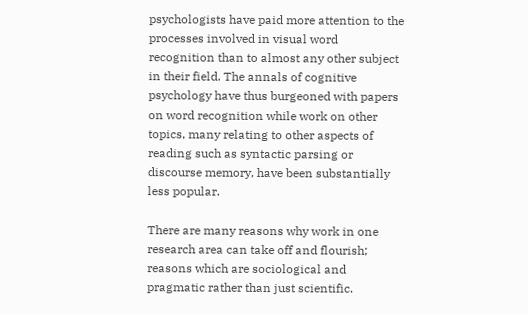psychologists have paid more attention to the processes involved in visual word recognition than to almost any other subject in their field. The annals of cognitive psychology have thus burgeoned with papers on word recognition while work on other topics, many relating to other aspects of reading such as syntactic parsing or discourse memory, have been substantially less popular.

There are many reasons why work in one research area can take off and flourish; reasons which are sociological and pragmatic rather than just scientific.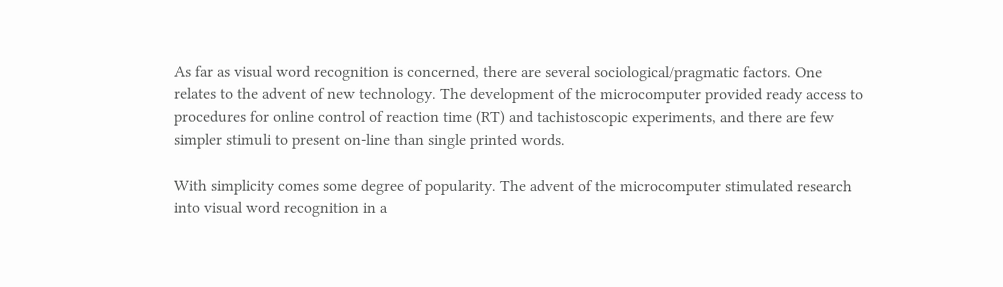As far as visual word recognition is concerned, there are several sociological/pragmatic factors. One relates to the advent of new technology. The development of the microcomputer provided ready access to procedures for online control of reaction time (RT) and tachistoscopic experiments, and there are few simpler stimuli to present on-line than single printed words.

With simplicity comes some degree of popularity. The advent of the microcomputer stimulated research into visual word recognition in a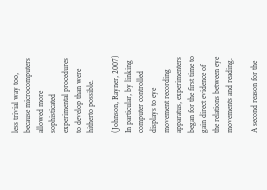less trivial way too, because microcomputers allowed more sophisticated experimental procedures to develop than were hitherto possible.

(Johnson, Rayner, 2007) In particular, by linking computer controlled displays to eye movement recording apparatus, experimenters began for the first time to gain direct evidence of the relations between eye movements and reading.

A second reason for the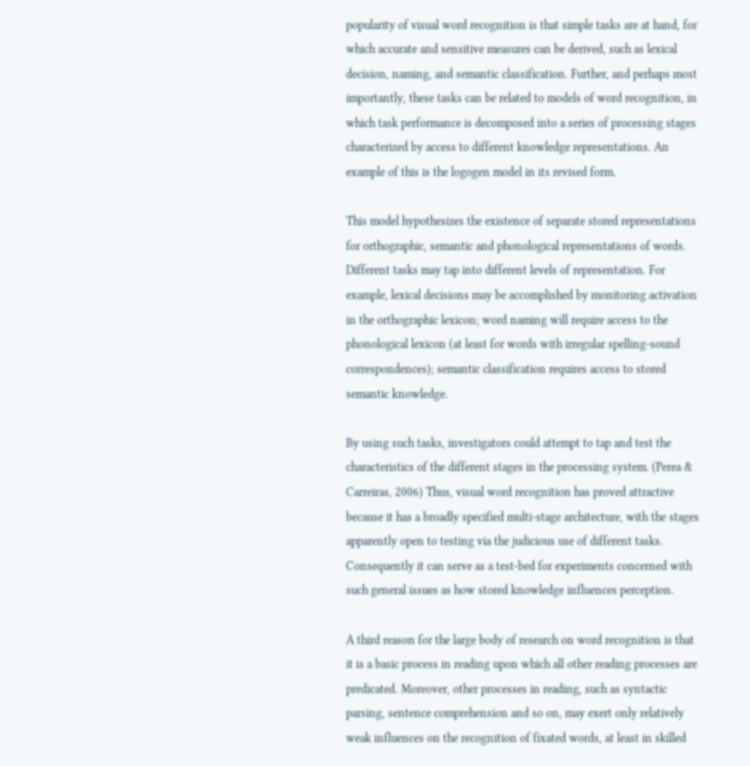popularity of visual word recognition is that simple tasks are at hand, for which accurate and sensitive measures can be derived, such as lexical decision, naming, and semantic classification. Further, and perhaps most importantly, these tasks can be related to models of word recognition, in which task performance is decomposed into a series of processing stages characterized by access to different knowledge representations. An example of this is the logogen model in its revised form.

This model hypothesizes the existence of separate stored representations for orthographic, semantic and phonological representations of words. Different tasks may tap into different levels of representation. For example, lexical decisions may be accomplished by monitoring activation in the orthographic lexicon; word naming will require access to the phonological lexicon (at least for words with irregular spelling-sound correspondences); semantic classification requires access to stored semantic knowledge.

By using such tasks, investigators could attempt to tap and test the characteristics of the different stages in the processing system. (Perea & Carreiras, 2006) Thus, visual word recognition has proved attractive because it has a broadly specified multi-stage architecture, with the stages apparently open to testing via the judicious use of different tasks. Consequently it can serve as a test-bed for experiments concerned with such general issues as how stored knowledge influences perception.

A third reason for the large body of research on word recognition is that it is a basic process in reading upon which all other reading processes are predicated. Moreover, other processes in reading, such as syntactic parsing, sentence comprehension and so on, may exert only relatively weak influences on the recognition of fixated words, at least in skilled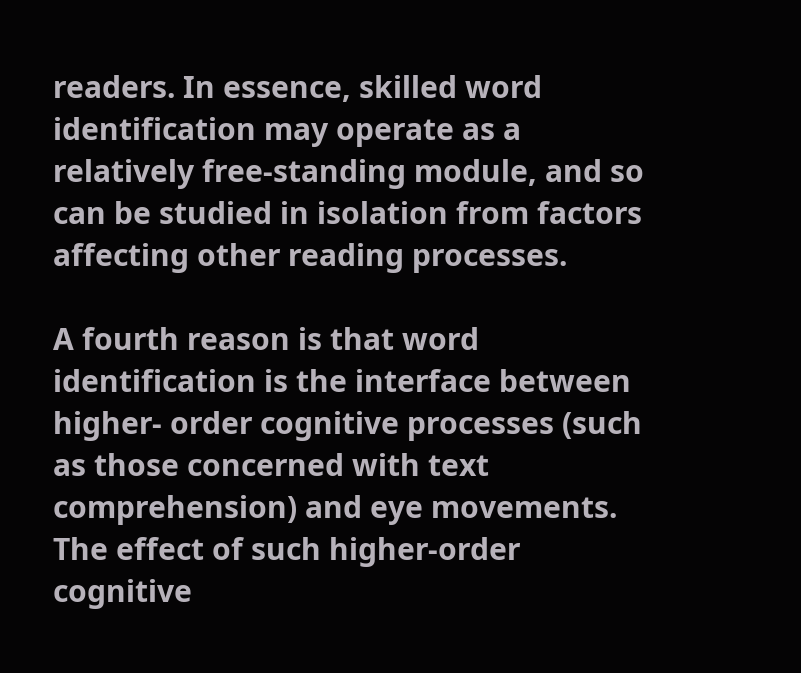readers. In essence, skilled word identification may operate as a relatively free-standing module, and so can be studied in isolation from factors affecting other reading processes.

A fourth reason is that word identification is the interface between higher- order cognitive processes (such as those concerned with text comprehension) and eye movements. The effect of such higher-order cognitive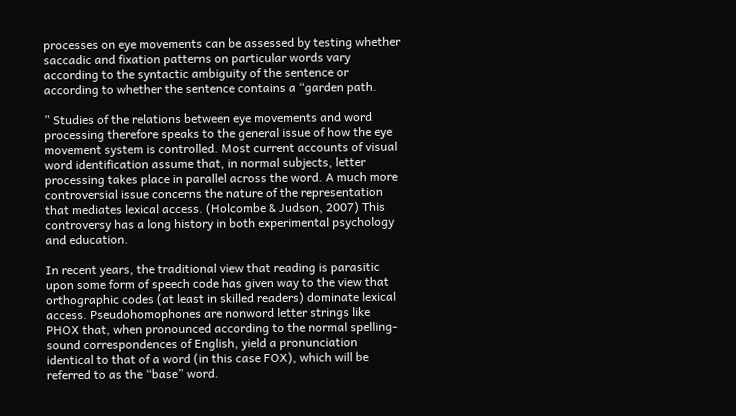processes on eye movements can be assessed by testing whether saccadic and fixation patterns on particular words vary according to the syntactic ambiguity of the sentence or according to whether the sentence contains a “garden path.

” Studies of the relations between eye movements and word processing therefore speaks to the general issue of how the eye movement system is controlled. Most current accounts of visual word identification assume that, in normal subjects, letter processing takes place in parallel across the word. A much more controversial issue concerns the nature of the representation that mediates lexical access. (Holcombe & Judson, 2007) This controversy has a long history in both experimental psychology and education.

In recent years, the traditional view that reading is parasitic upon some form of speech code has given way to the view that orthographic codes (at least in skilled readers) dominate lexical access. Pseudohomophones are nonword letter strings like PHOX that, when pronounced according to the normal spelling-sound correspondences of English, yield a pronunciation identical to that of a word (in this case FOX), which will be referred to as the “base” word.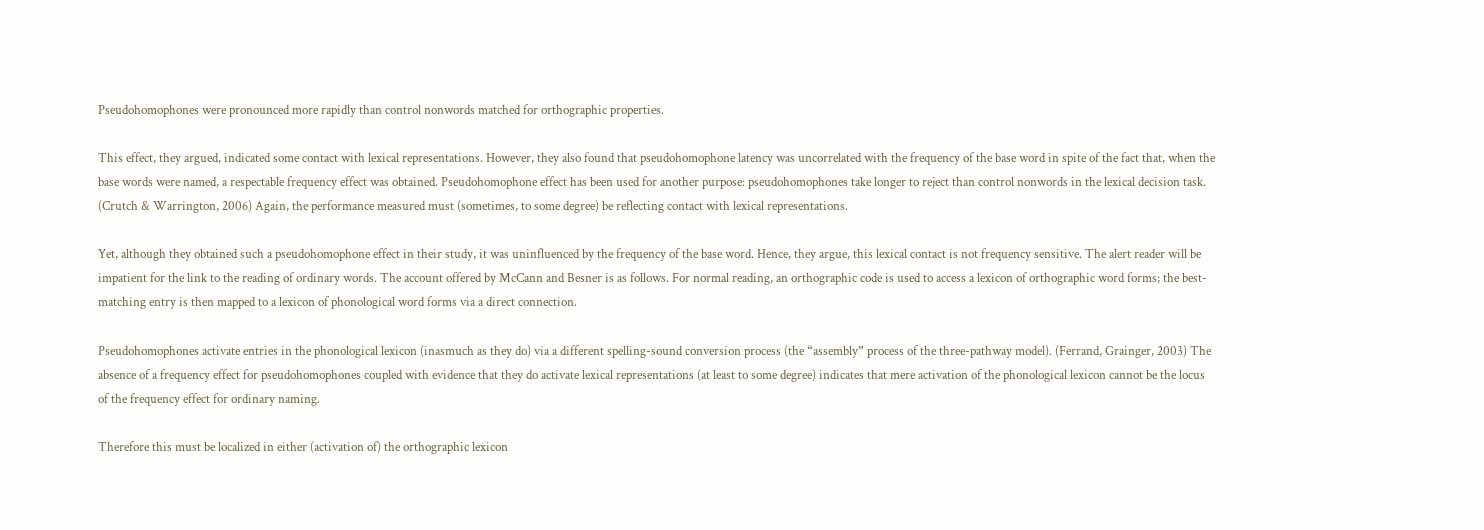Pseudohomophones were pronounced more rapidly than control nonwords matched for orthographic properties.

This effect, they argued, indicated some contact with lexical representations. However, they also found that pseudohomophone latency was uncorrelated with the frequency of the base word in spite of the fact that, when the base words were named, a respectable frequency effect was obtained. Pseudohomophone effect has been used for another purpose: pseudohomophones take longer to reject than control nonwords in the lexical decision task. (Crutch & Warrington, 2006) Again, the performance measured must (sometimes, to some degree) be reflecting contact with lexical representations.

Yet, although they obtained such a pseudohomophone effect in their study, it was uninfluenced by the frequency of the base word. Hence, they argue, this lexical contact is not frequency sensitive. The alert reader will be impatient for the link to the reading of ordinary words. The account offered by McCann and Besner is as follows. For normal reading, an orthographic code is used to access a lexicon of orthographic word forms; the best-matching entry is then mapped to a lexicon of phonological word forms via a direct connection.

Pseudohomophones activate entries in the phonological lexicon (inasmuch as they do) via a different spelling-sound conversion process (the “assembly” process of the three-pathway model). (Ferrand, Grainger, 2003) The absence of a frequency effect for pseudohomophones coupled with evidence that they do activate lexical representations (at least to some degree) indicates that mere activation of the phonological lexicon cannot be the locus of the frequency effect for ordinary naming.

Therefore this must be localized in either (activation of) the orthographic lexicon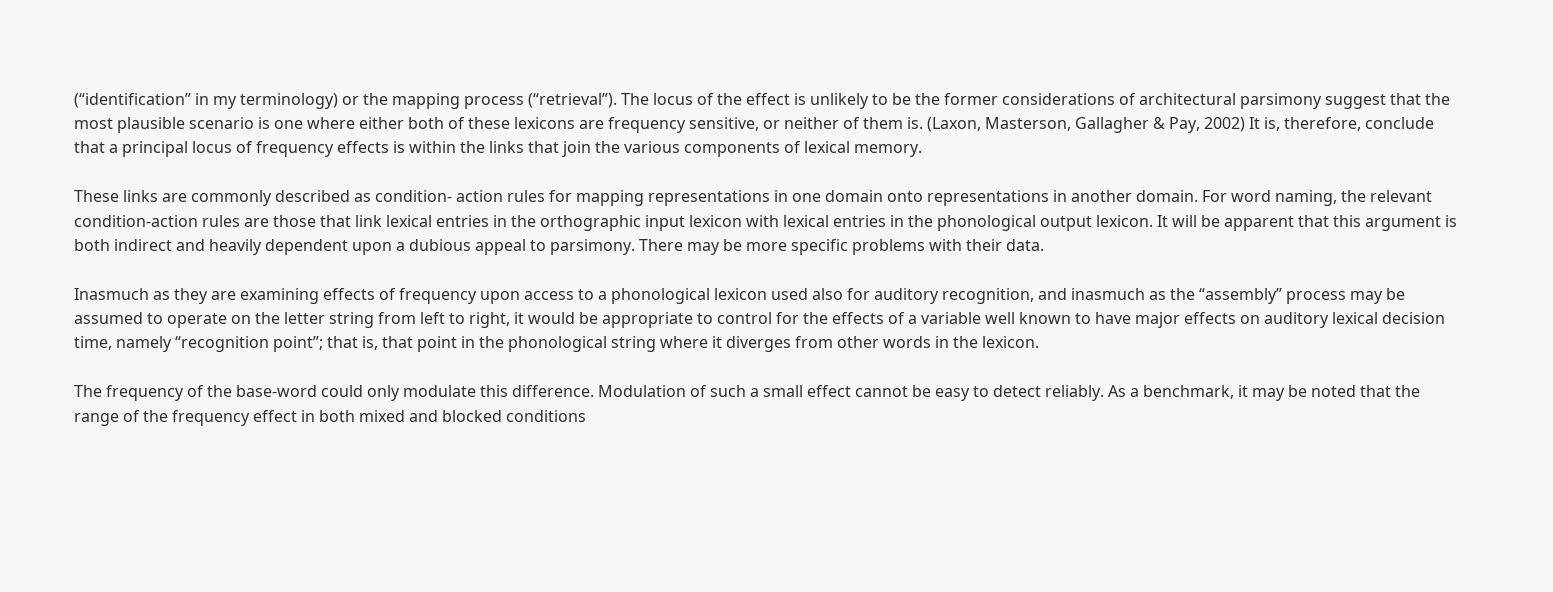(“identification” in my terminology) or the mapping process (“retrieval”). The locus of the effect is unlikely to be the former considerations of architectural parsimony suggest that the most plausible scenario is one where either both of these lexicons are frequency sensitive, or neither of them is. (Laxon, Masterson, Gallagher & Pay, 2002) It is, therefore, conclude that a principal locus of frequency effects is within the links that join the various components of lexical memory.

These links are commonly described as condition- action rules for mapping representations in one domain onto representations in another domain. For word naming, the relevant condition-action rules are those that link lexical entries in the orthographic input lexicon with lexical entries in the phonological output lexicon. It will be apparent that this argument is both indirect and heavily dependent upon a dubious appeal to parsimony. There may be more specific problems with their data.

Inasmuch as they are examining effects of frequency upon access to a phonological lexicon used also for auditory recognition, and inasmuch as the “assembly” process may be assumed to operate on the letter string from left to right, it would be appropriate to control for the effects of a variable well known to have major effects on auditory lexical decision time, namely “recognition point”; that is, that point in the phonological string where it diverges from other words in the lexicon.

The frequency of the base-word could only modulate this difference. Modulation of such a small effect cannot be easy to detect reliably. As a benchmark, it may be noted that the range of the frequency effect in both mixed and blocked conditions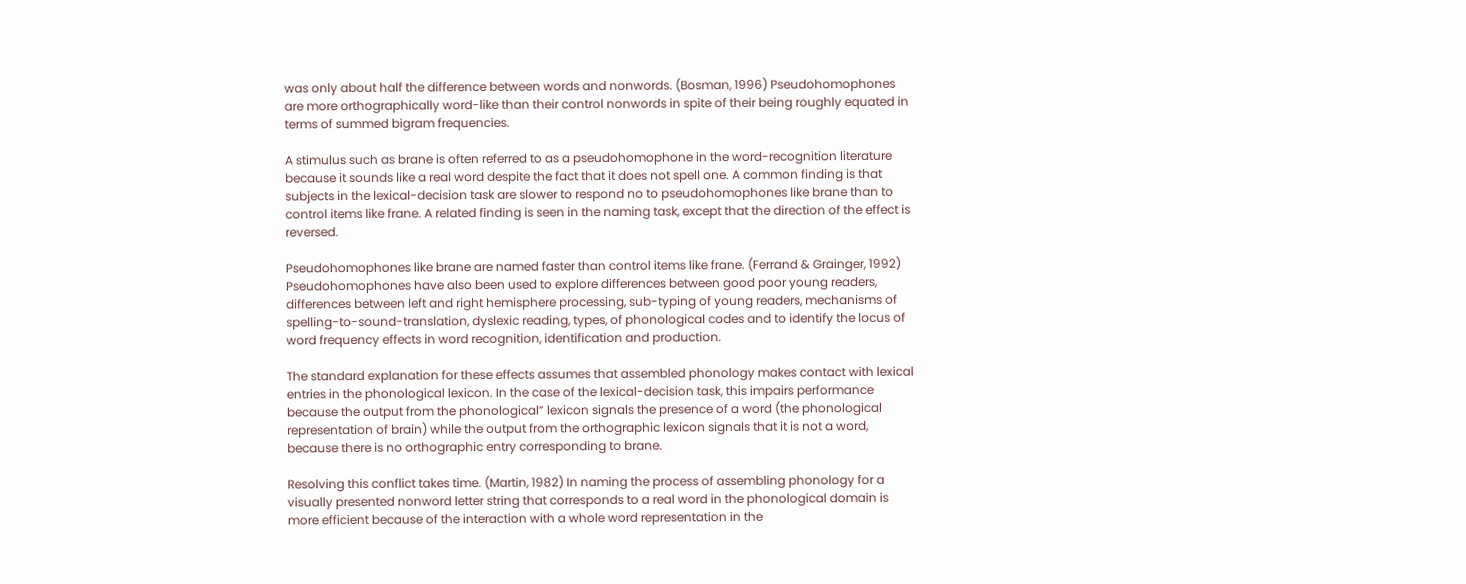was only about half the difference between words and nonwords. (Bosman, 1996) Pseudohomophones are more orthographically word-like than their control nonwords in spite of their being roughly equated in terms of summed bigram frequencies.

A stimulus such as brane is often referred to as a pseudohomophone in the word-recognition literature because it sounds like a real word despite the fact that it does not spell one. A common finding is that subjects in the lexical-decision task are slower to respond no to pseudohomophones like brane than to control items like frane. A related finding is seen in the naming task, except that the direction of the effect is reversed.

Pseudohomophones like brane are named faster than control items like frane. (Ferrand & Grainger, 1992) Pseudohomophones have also been used to explore differences between good poor young readers, differences between left and right hemisphere processing, sub-typing of young readers, mechanisms of spelling-to-sound-translation, dyslexic reading, types, of phonological codes and to identify the locus of word frequency effects in word recognition, identification and production.

The standard explanation for these effects assumes that assembled phonology makes contact with lexical entries in the phonological lexicon. In the case of the lexical-decision task, this impairs performance because the output from the phonological” lexicon signals the presence of a word (the phonological representation of brain) while the output from the orthographic lexicon signals that it is not a word, because there is no orthographic entry corresponding to brane.

Resolving this conflict takes time. (Martin, 1982) In naming the process of assembling phonology for a visually presented nonword letter string that corresponds to a real word in the phonological domain is more efficient because of the interaction with a whole word representation in the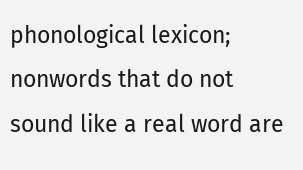phonological lexicon; nonwords that do not sound like a real word are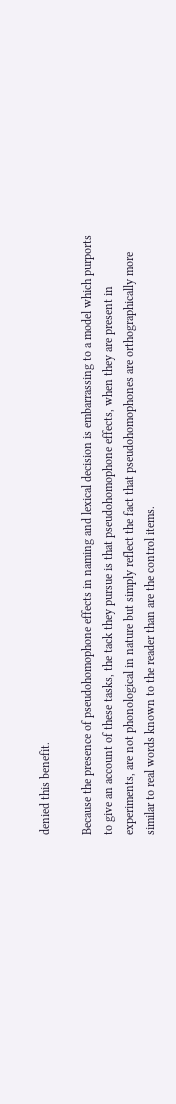denied this benefit.

Because the presence of pseudohomophone effects in naming and lexical decision is embarrassing to a model which purports to give an account of these tasks, the tack they pursue is that pseudohomophone effects, when they are present in experiments, are not phonological in nature but simply reflect the fact that pseudohomophones are orthographically more similar to real words known to the reader than are the control items.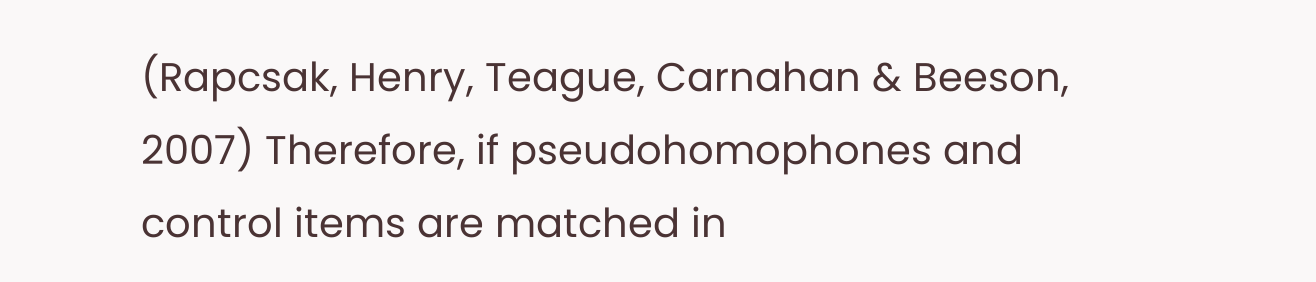(Rapcsak, Henry, Teague, Carnahan & Beeson, 2007) Therefore, if pseudohomophones and control items are matched in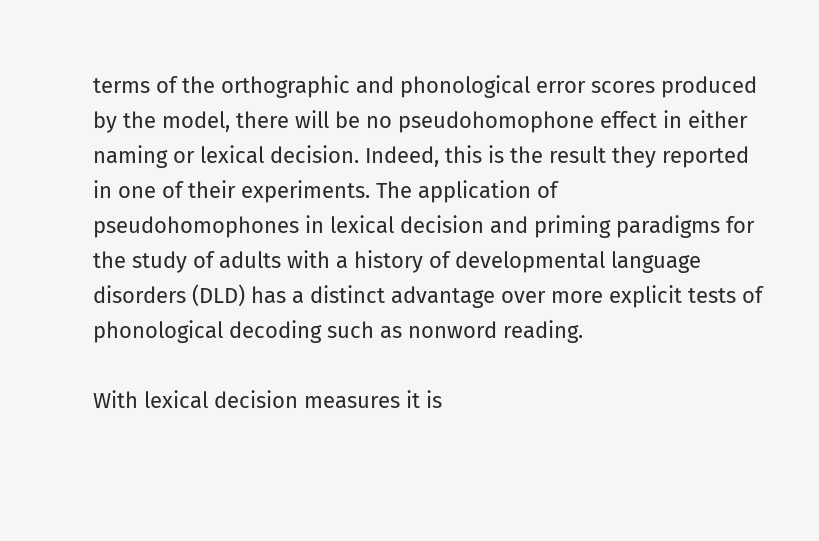terms of the orthographic and phonological error scores produced by the model, there will be no pseudohomophone effect in either naming or lexical decision. Indeed, this is the result they reported in one of their experiments. The application of pseudohomophones in lexical decision and priming paradigms for the study of adults with a history of developmental language disorders (DLD) has a distinct advantage over more explicit tests of phonological decoding such as nonword reading.

With lexical decision measures it is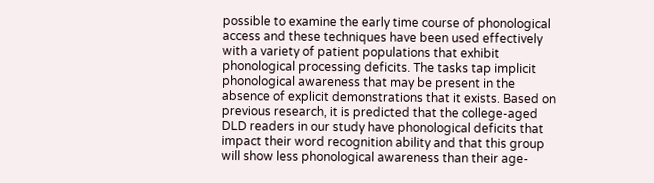possible to examine the early time course of phonological access and these techniques have been used effectively with a variety of patient populations that exhibit phonological processing deficits. The tasks tap implicit phonological awareness that may be present in the absence of explicit demonstrations that it exists. Based on previous research, it is predicted that the college-aged DLD readers in our study have phonological deficits that impact their word recognition ability and that this group will show less phonological awareness than their age-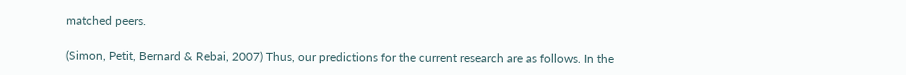matched peers.

(Simon, Petit, Bernard & Rebai, 2007) Thus, our predictions for the current research are as follows. In the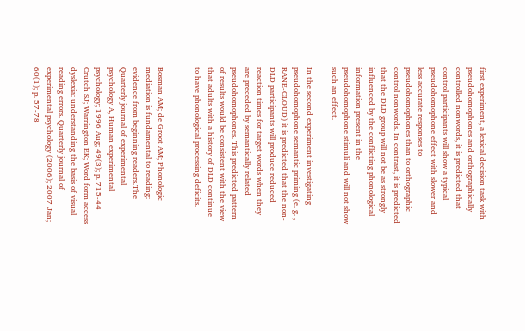first experiment, a lexical decision task with pseudohomophones and orthographically controlled nonwords, it is predicted that control participants will show a typical pseudohomophone effect with slower and less accurate responses to pseudohomophones than to orthographic control nonwords. In contrast, it is predicted that the DLD group will not be as strongly influenced by the conflicting phonological information present in the pseudohomophone stimuli and will not show such an effect.

In the second experiment investigating pseudohomophone semantic priming (e. g. , RANE-CLOUD) it is predicted that the non-DLD participants will produce reduced reaction times for target words when they are preceded by semantically related pseudohomophones. This predicted pattern of results would be consistent with the view that adults with a history of DLD continue to have phonological processing deficits.


Bosman AM; de Groot AM; Phonologic mediation is fundamental to reading: evidence from beginning readers.The Quarterly journal of experimental psychology A, Human experimental psychology; 1996 Aug; 49(3); p. 715-44 Crutch SJ; Warrington EK; Word form access dyslexia: understanding the basis of visual reading errors. Quarterly journal of experimental psychology (2006); 2007 Jan; 60(1); p. 57-78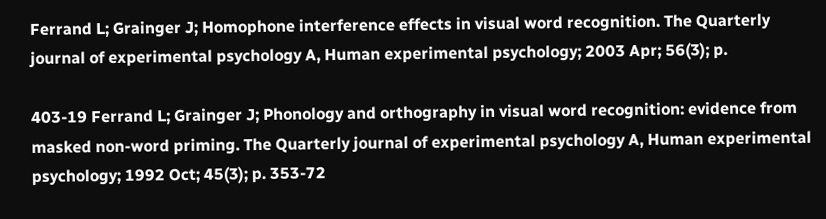Ferrand L; Grainger J; Homophone interference effects in visual word recognition. The Quarterly journal of experimental psychology A, Human experimental psychology; 2003 Apr; 56(3); p.

403-19 Ferrand L; Grainger J; Phonology and orthography in visual word recognition: evidence from masked non-word priming. The Quarterly journal of experimental psychology A, Human experimental psychology; 1992 Oct; 45(3); p. 353-72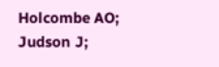Holcombe AO; Judson J;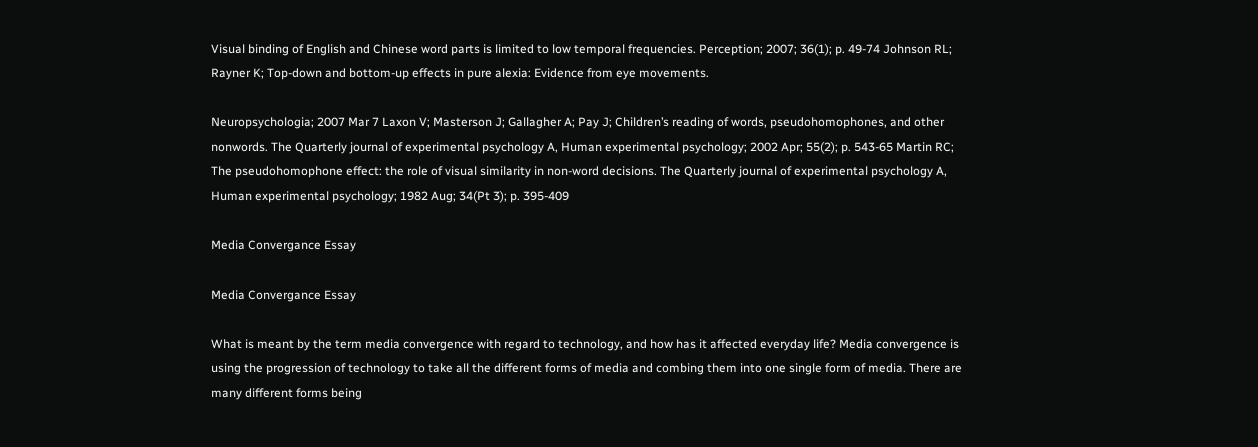Visual binding of English and Chinese word parts is limited to low temporal frequencies. Perception; 2007; 36(1); p. 49-74 Johnson RL; Rayner K; Top-down and bottom-up effects in pure alexia: Evidence from eye movements.

Neuropsychologia; 2007 Mar 7 Laxon V; Masterson J; Gallagher A; Pay J; Children’s reading of words, pseudohomophones, and other nonwords. The Quarterly journal of experimental psychology A, Human experimental psychology; 2002 Apr; 55(2); p. 543-65 Martin RC; The pseudohomophone effect: the role of visual similarity in non-word decisions. The Quarterly journal of experimental psychology A, Human experimental psychology; 1982 Aug; 34(Pt 3); p. 395-409

Media Convergance Essay

Media Convergance Essay

What is meant by the term media convergence with regard to technology, and how has it affected everyday life? Media convergence is using the progression of technology to take all the different forms of media and combing them into one single form of media. There are many different forms being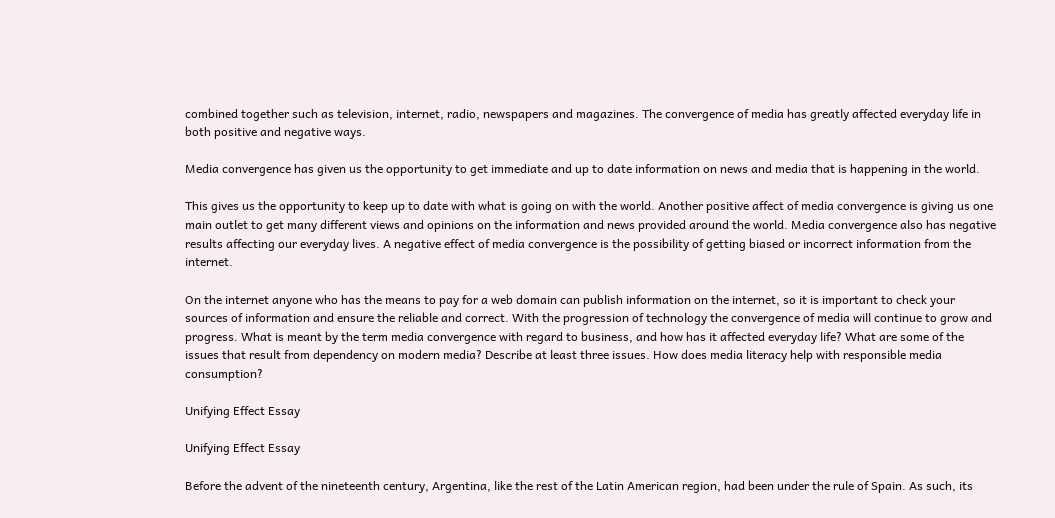combined together such as television, internet, radio, newspapers and magazines. The convergence of media has greatly affected everyday life in both positive and negative ways.

Media convergence has given us the opportunity to get immediate and up to date information on news and media that is happening in the world.

This gives us the opportunity to keep up to date with what is going on with the world. Another positive affect of media convergence is giving us one main outlet to get many different views and opinions on the information and news provided around the world. Media convergence also has negative results affecting our everyday lives. A negative effect of media convergence is the possibility of getting biased or incorrect information from the internet.

On the internet anyone who has the means to pay for a web domain can publish information on the internet, so it is important to check your sources of information and ensure the reliable and correct. With the progression of technology the convergence of media will continue to grow and progress. What is meant by the term media convergence with regard to business, and how has it affected everyday life? What are some of the issues that result from dependency on modern media? Describe at least three issues. How does media literacy help with responsible media consumption?

Unifying Effect Essay

Unifying Effect Essay

Before the advent of the nineteenth century, Argentina, like the rest of the Latin American region, had been under the rule of Spain. As such, its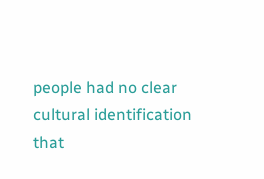people had no clear cultural identification that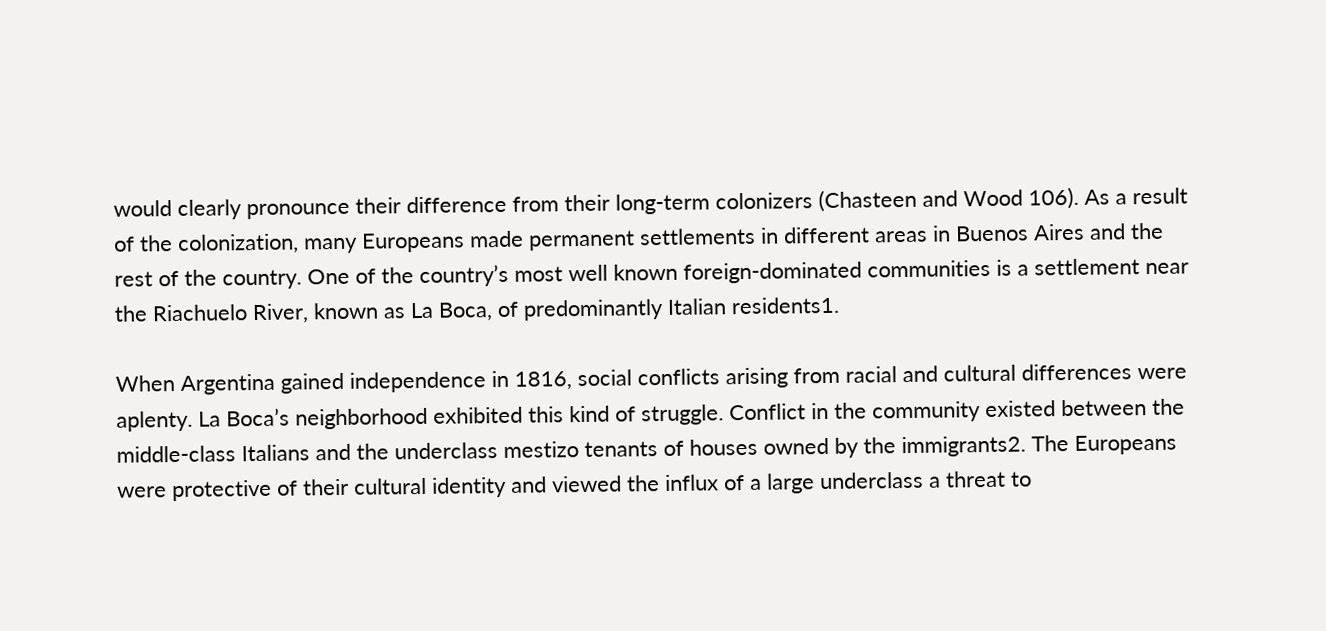would clearly pronounce their difference from their long-term colonizers (Chasteen and Wood 106). As a result of the colonization, many Europeans made permanent settlements in different areas in Buenos Aires and the rest of the country. One of the country’s most well known foreign-dominated communities is a settlement near the Riachuelo River, known as La Boca, of predominantly Italian residents1.

When Argentina gained independence in 1816, social conflicts arising from racial and cultural differences were aplenty. La Boca’s neighborhood exhibited this kind of struggle. Conflict in the community existed between the middle-class Italians and the underclass mestizo tenants of houses owned by the immigrants2. The Europeans were protective of their cultural identity and viewed the influx of a large underclass a threat to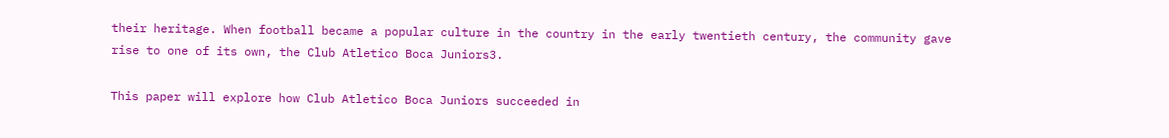their heritage. When football became a popular culture in the country in the early twentieth century, the community gave rise to one of its own, the Club Atletico Boca Juniors3.

This paper will explore how Club Atletico Boca Juniors succeeded in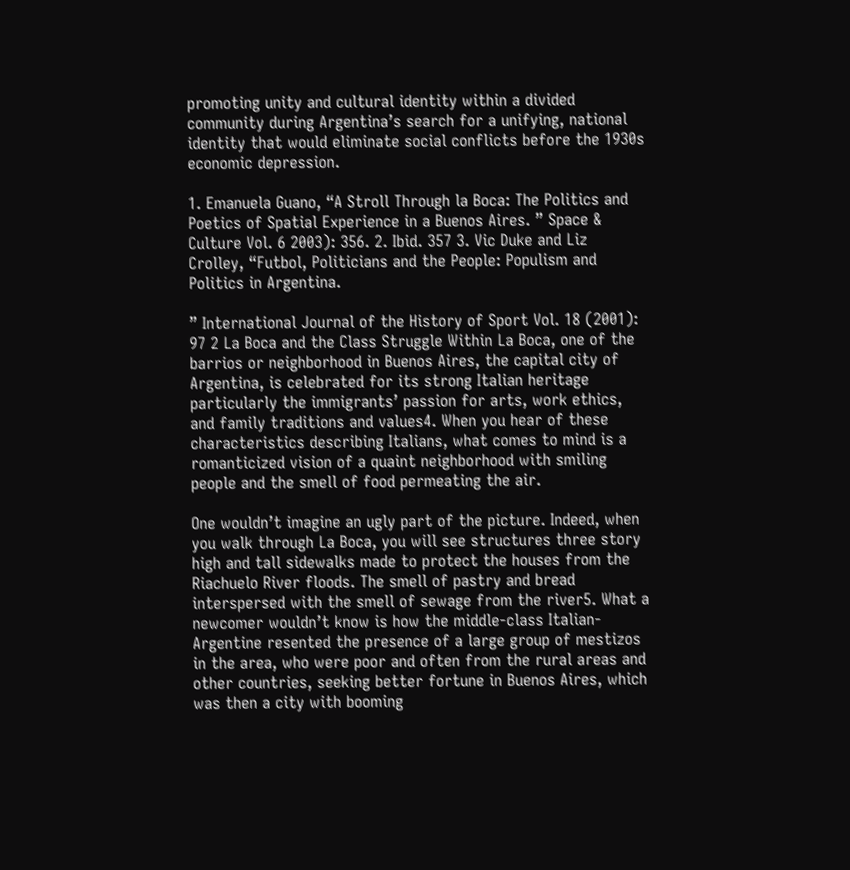promoting unity and cultural identity within a divided community during Argentina’s search for a unifying, national identity that would eliminate social conflicts before the 1930s economic depression.

1. Emanuela Guano, “A Stroll Through la Boca: The Politics and Poetics of Spatial Experience in a Buenos Aires. ” Space & Culture Vol. 6 2003): 356. 2. Ibid. 357 3. Vic Duke and Liz Crolley, “Futbol, Politicians and the People: Populism and Politics in Argentina.

” International Journal of the History of Sport Vol. 18 (2001): 97 2 La Boca and the Class Struggle Within La Boca, one of the barrios or neighborhood in Buenos Aires, the capital city of Argentina, is celebrated for its strong Italian heritage particularly the immigrants’ passion for arts, work ethics, and family traditions and values4. When you hear of these characteristics describing Italians, what comes to mind is a romanticized vision of a quaint neighborhood with smiling people and the smell of food permeating the air.

One wouldn’t imagine an ugly part of the picture. Indeed, when you walk through La Boca, you will see structures three story high and tall sidewalks made to protect the houses from the Riachuelo River floods. The smell of pastry and bread interspersed with the smell of sewage from the river5. What a newcomer wouldn’t know is how the middle-class Italian-Argentine resented the presence of a large group of mestizos in the area, who were poor and often from the rural areas and other countries, seeking better fortune in Buenos Aires, which was then a city with booming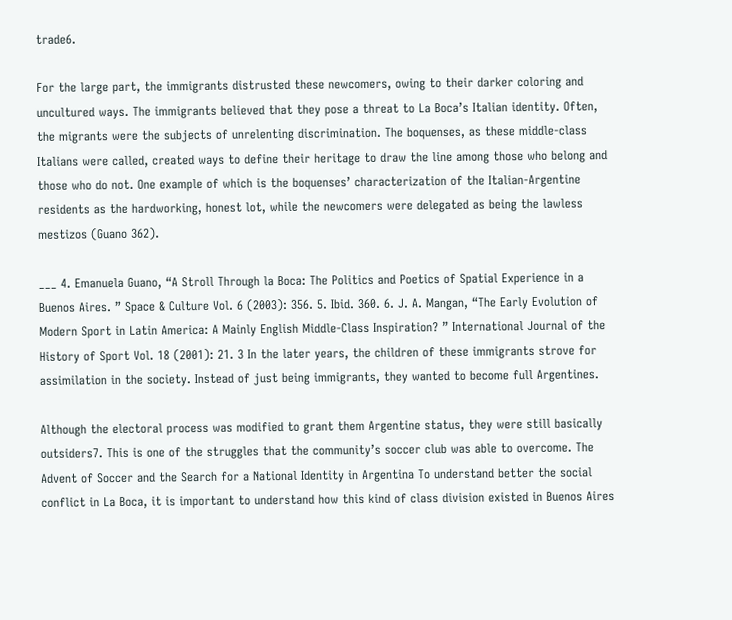trade6.

For the large part, the immigrants distrusted these newcomers, owing to their darker coloring and uncultured ways. The immigrants believed that they pose a threat to La Boca’s Italian identity. Often, the migrants were the subjects of unrelenting discrimination. The boquenses, as these middle-class Italians were called, created ways to define their heritage to draw the line among those who belong and those who do not. One example of which is the boquenses’ characterization of the Italian-Argentine residents as the hardworking, honest lot, while the newcomers were delegated as being the lawless mestizos (Guano 362).

___ 4. Emanuela Guano, “A Stroll Through la Boca: The Politics and Poetics of Spatial Experience in a Buenos Aires. ” Space & Culture Vol. 6 (2003): 356. 5. Ibid. 360. 6. J. A. Mangan, “The Early Evolution of Modern Sport in Latin America: A Mainly English Middle-Class Inspiration? ” International Journal of the History of Sport Vol. 18 (2001): 21. 3 In the later years, the children of these immigrants strove for assimilation in the society. Instead of just being immigrants, they wanted to become full Argentines.

Although the electoral process was modified to grant them Argentine status, they were still basically outsiders7. This is one of the struggles that the community’s soccer club was able to overcome. The Advent of Soccer and the Search for a National Identity in Argentina To understand better the social conflict in La Boca, it is important to understand how this kind of class division existed in Buenos Aires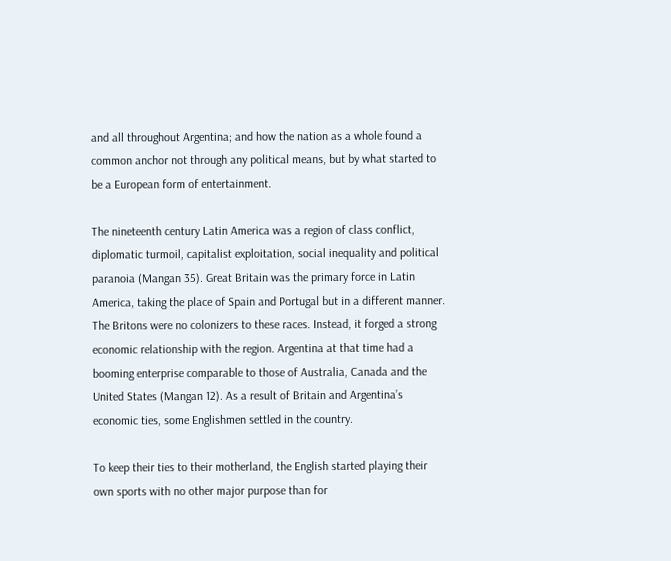and all throughout Argentina; and how the nation as a whole found a common anchor not through any political means, but by what started to be a European form of entertainment.

The nineteenth century Latin America was a region of class conflict, diplomatic turmoil, capitalist exploitation, social inequality and political paranoia (Mangan 35). Great Britain was the primary force in Latin America, taking the place of Spain and Portugal but in a different manner. The Britons were no colonizers to these races. Instead, it forged a strong economic relationship with the region. Argentina at that time had a booming enterprise comparable to those of Australia, Canada and the United States (Mangan 12). As a result of Britain and Argentina’s economic ties, some Englishmen settled in the country.

To keep their ties to their motherland, the English started playing their own sports with no other major purpose than for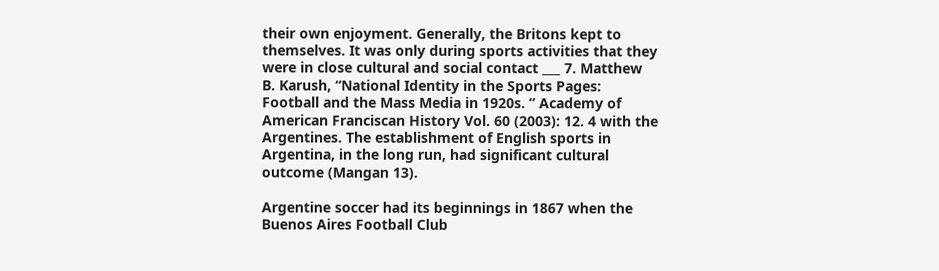their own enjoyment. Generally, the Britons kept to themselves. It was only during sports activities that they were in close cultural and social contact ___ 7. Matthew B. Karush, “National Identity in the Sports Pages: Football and the Mass Media in 1920s. ” Academy of American Franciscan History Vol. 60 (2003): 12. 4 with the Argentines. The establishment of English sports in Argentina, in the long run, had significant cultural outcome (Mangan 13).

Argentine soccer had its beginnings in 1867 when the Buenos Aires Football Club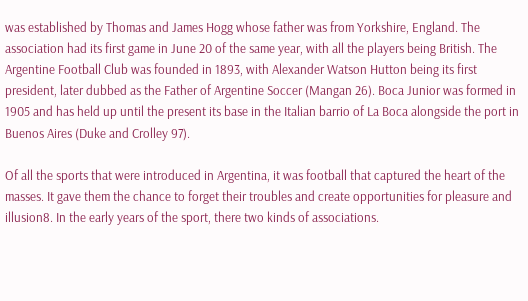was established by Thomas and James Hogg whose father was from Yorkshire, England. The association had its first game in June 20 of the same year, with all the players being British. The Argentine Football Club was founded in 1893, with Alexander Watson Hutton being its first president, later dubbed as the Father of Argentine Soccer (Mangan 26). Boca Junior was formed in 1905 and has held up until the present its base in the Italian barrio of La Boca alongside the port in Buenos Aires (Duke and Crolley 97).

Of all the sports that were introduced in Argentina, it was football that captured the heart of the masses. It gave them the chance to forget their troubles and create opportunities for pleasure and illusion8. In the early years of the sport, there two kinds of associations.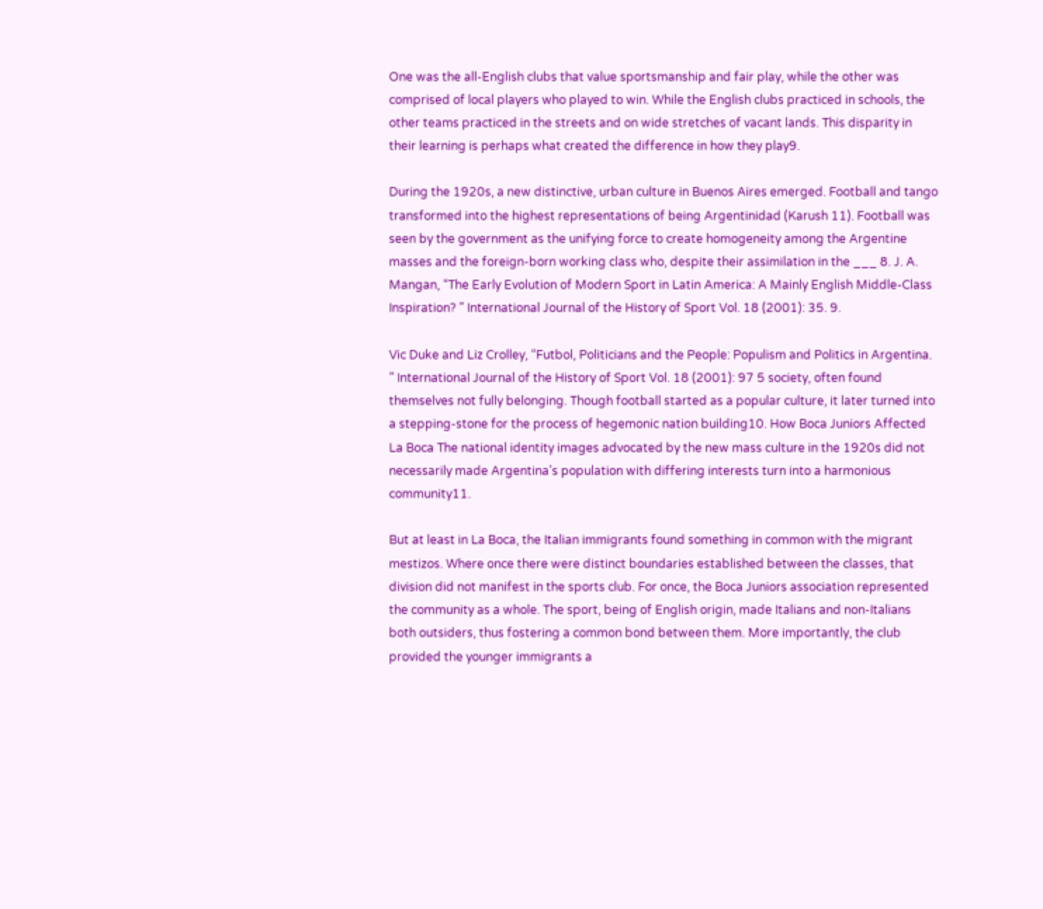One was the all-English clubs that value sportsmanship and fair play, while the other was comprised of local players who played to win. While the English clubs practiced in schools, the other teams practiced in the streets and on wide stretches of vacant lands. This disparity in their learning is perhaps what created the difference in how they play9.

During the 1920s, a new distinctive, urban culture in Buenos Aires emerged. Football and tango transformed into the highest representations of being Argentinidad (Karush 11). Football was seen by the government as the unifying force to create homogeneity among the Argentine masses and the foreign-born working class who, despite their assimilation in the ___ 8. J. A. Mangan, “The Early Evolution of Modern Sport in Latin America: A Mainly English Middle-Class Inspiration? ” International Journal of the History of Sport Vol. 18 (2001): 35. 9.

Vic Duke and Liz Crolley, “Futbol, Politicians and the People: Populism and Politics in Argentina. ” International Journal of the History of Sport Vol. 18 (2001): 97 5 society, often found themselves not fully belonging. Though football started as a popular culture, it later turned into a stepping-stone for the process of hegemonic nation building10. How Boca Juniors Affected La Boca The national identity images advocated by the new mass culture in the 1920s did not necessarily made Argentina’s population with differing interests turn into a harmonious community11.

But at least in La Boca, the Italian immigrants found something in common with the migrant mestizos. Where once there were distinct boundaries established between the classes, that division did not manifest in the sports club. For once, the Boca Juniors association represented the community as a whole. The sport, being of English origin, made Italians and non-Italians both outsiders, thus fostering a common bond between them. More importantly, the club provided the younger immigrants a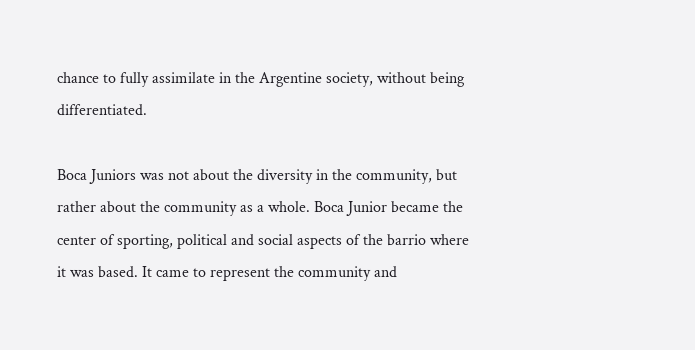chance to fully assimilate in the Argentine society, without being differentiated.

Boca Juniors was not about the diversity in the community, but rather about the community as a whole. Boca Junior became the center of sporting, political and social aspects of the barrio where it was based. It came to represent the community and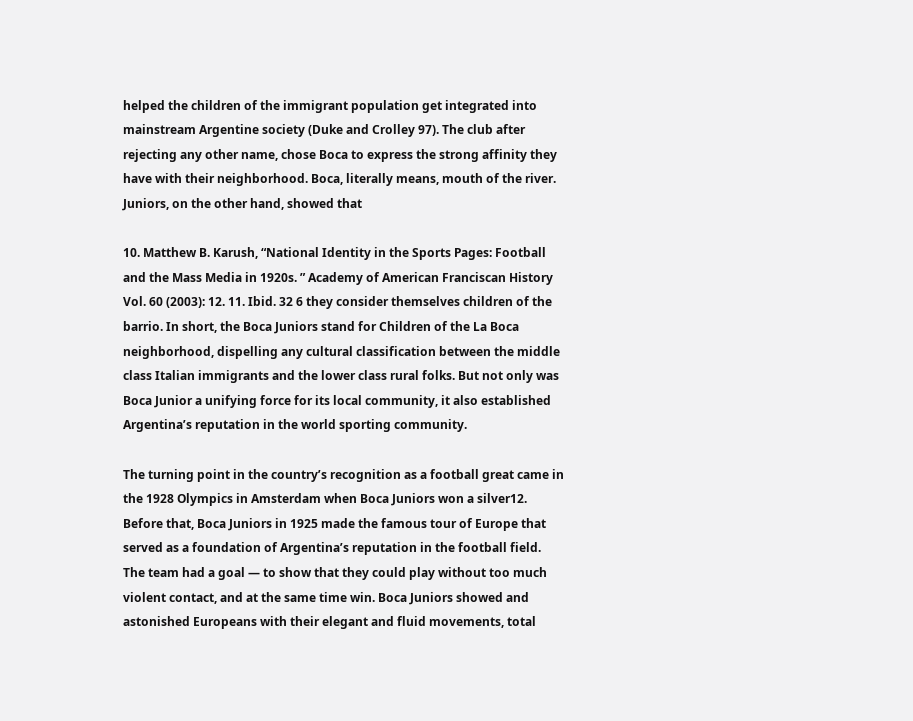helped the children of the immigrant population get integrated into mainstream Argentine society (Duke and Crolley 97). The club after rejecting any other name, chose Boca to express the strong affinity they have with their neighborhood. Boca, literally means, mouth of the river. Juniors, on the other hand, showed that

10. Matthew B. Karush, “National Identity in the Sports Pages: Football and the Mass Media in 1920s. ” Academy of American Franciscan History Vol. 60 (2003): 12. 11. Ibid. 32 6 they consider themselves children of the barrio. In short, the Boca Juniors stand for Children of the La Boca neighborhood, dispelling any cultural classification between the middle class Italian immigrants and the lower class rural folks. But not only was Boca Junior a unifying force for its local community, it also established Argentina’s reputation in the world sporting community.

The turning point in the country’s recognition as a football great came in the 1928 Olympics in Amsterdam when Boca Juniors won a silver12. Before that, Boca Juniors in 1925 made the famous tour of Europe that served as a foundation of Argentina’s reputation in the football field. The team had a goal — to show that they could play without too much violent contact, and at the same time win. Boca Juniors showed and astonished Europeans with their elegant and fluid movements, total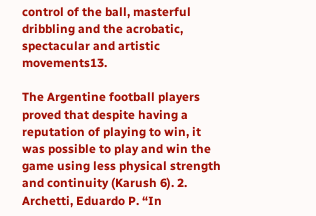control of the ball, masterful dribbling and the acrobatic, spectacular and artistic movements13.

The Argentine football players proved that despite having a reputation of playing to win, it was possible to play and win the game using less physical strength and continuity (Karush 6). 2. Archetti, Eduardo P. “In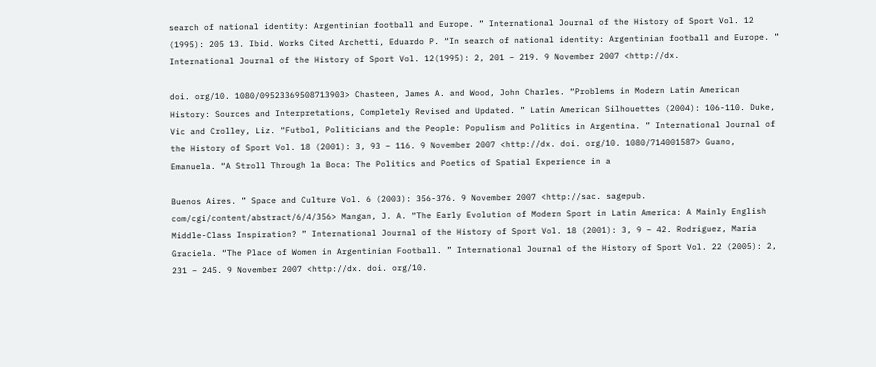search of national identity: Argentinian football and Europe. ” International Journal of the History of Sport Vol. 12 (1995): 205 13. Ibid. Works Cited Archetti, Eduardo P. “In search of national identity: Argentinian football and Europe. ” International Journal of the History of Sport Vol. 12(1995): 2, 201 – 219. 9 November 2007 <http://dx.

doi. org/10. 1080/09523369508713903> Chasteen, James A. and Wood, John Charles. “Problems in Modern Latin American History: Sources and Interpretations, Completely Revised and Updated. ” Latin American Silhouettes (2004): 106-110. Duke, Vic and Crolley, Liz. “Futbol, Politicians and the People: Populism and Politics in Argentina. ” International Journal of the History of Sport Vol. 18 (2001): 3, 93 – 116. 9 November 2007 <http://dx. doi. org/10. 1080/714001587> Guano, Emanuela. “A Stroll Through la Boca: The Politics and Poetics of Spatial Experience in a

Buenos Aires. ” Space and Culture Vol. 6 (2003): 356-376. 9 November 2007 <http://sac. sagepub. com/cgi/content/abstract/6/4/356> Mangan, J. A. “The Early Evolution of Modern Sport in Latin America: A Mainly English Middle-Class Inspiration? ” International Journal of the History of Sport Vol. 18 (2001): 3, 9 – 42. Rodriguez, Maria Graciela. “The Place of Women in Argentinian Football. ” International Journal of the History of Sport Vol. 22 (2005): 2, 231 – 245. 9 November 2007 <http://dx. doi. org/10.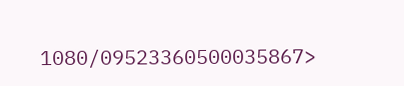1080/09523360500035867>